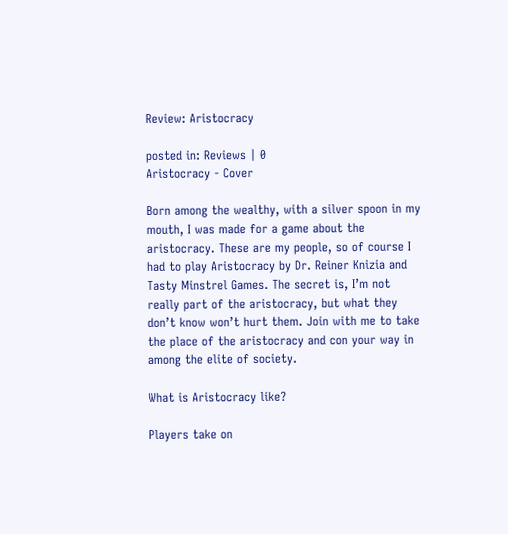Review: Aristocracy

posted in: Reviews | 0
Aristocracy - Cover

Born among the wealthy, with a silver spoon in my mouth, I was made for a game about the aristocracy. These are my people, so of course I had to play Aristocracy by Dr. Reiner Knizia and Tasty Minstrel Games. The secret is, I’m not really part of the aristocracy, but what they don’t know won’t hurt them. Join with me to take the place of the aristocracy and con your way in among the elite of society.

What is Aristocracy like?

Players take on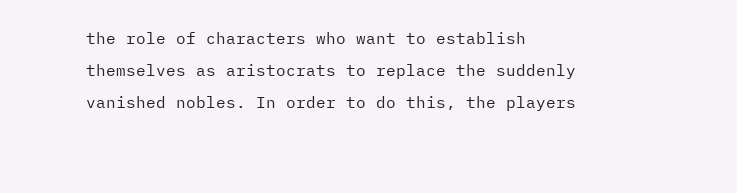the role of characters who want to establish themselves as aristocrats to replace the suddenly vanished nobles. In order to do this, the players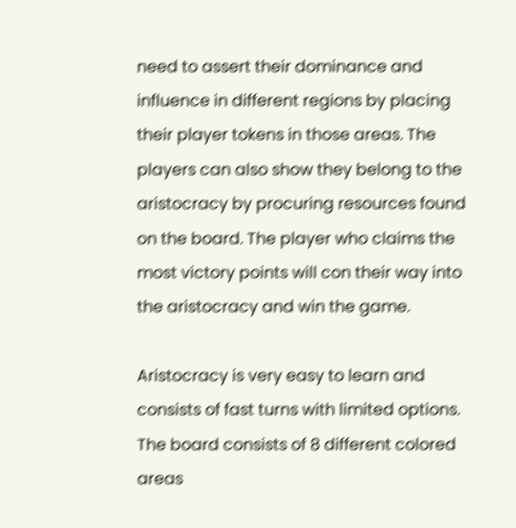need to assert their dominance and influence in different regions by placing their player tokens in those areas. The players can also show they belong to the aristocracy by procuring resources found on the board. The player who claims the most victory points will con their way into the aristocracy and win the game.

Aristocracy is very easy to learn and consists of fast turns with limited options. The board consists of 8 different colored areas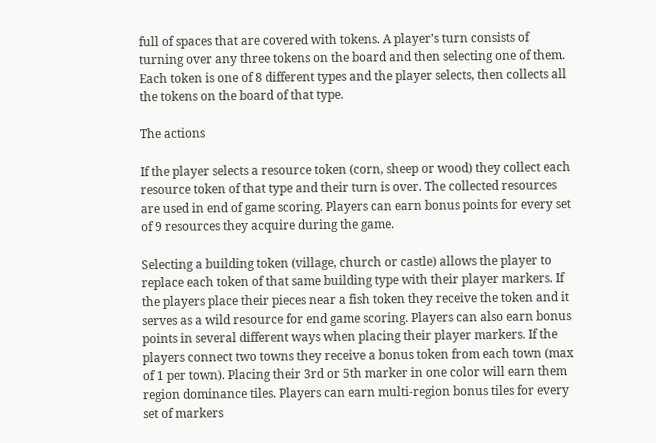full of spaces that are covered with tokens. A player’s turn consists of turning over any three tokens on the board and then selecting one of them. Each token is one of 8 different types and the player selects, then collects all the tokens on the board of that type.

The actions

If the player selects a resource token (corn, sheep or wood) they collect each resource token of that type and their turn is over. The collected resources are used in end of game scoring. Players can earn bonus points for every set of 9 resources they acquire during the game.

Selecting a building token (village, church or castle) allows the player to replace each token of that same building type with their player markers. If the players place their pieces near a fish token they receive the token and it serves as a wild resource for end game scoring. Players can also earn bonus points in several different ways when placing their player markers. If the players connect two towns they receive a bonus token from each town (max of 1 per town). Placing their 3rd or 5th marker in one color will earn them region dominance tiles. Players can earn multi-region bonus tiles for every set of markers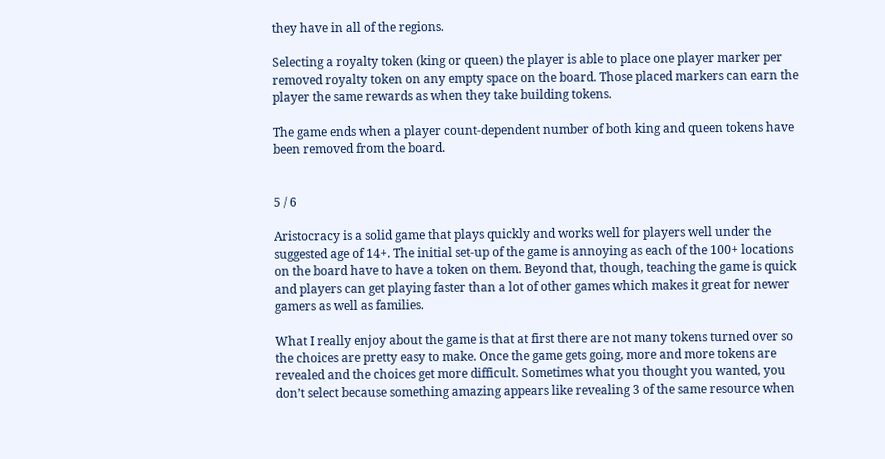they have in all of the regions.

Selecting a royalty token (king or queen) the player is able to place one player marker per removed royalty token on any empty space on the board. Those placed markers can earn the player the same rewards as when they take building tokens.

The game ends when a player count-dependent number of both king and queen tokens have been removed from the board.


5 / 6

Aristocracy is a solid game that plays quickly and works well for players well under the suggested age of 14+. The initial set-up of the game is annoying as each of the 100+ locations on the board have to have a token on them. Beyond that, though, teaching the game is quick and players can get playing faster than a lot of other games which makes it great for newer gamers as well as families.

What I really enjoy about the game is that at first there are not many tokens turned over so the choices are pretty easy to make. Once the game gets going, more and more tokens are revealed and the choices get more difficult. Sometimes what you thought you wanted, you don’t select because something amazing appears like revealing 3 of the same resource when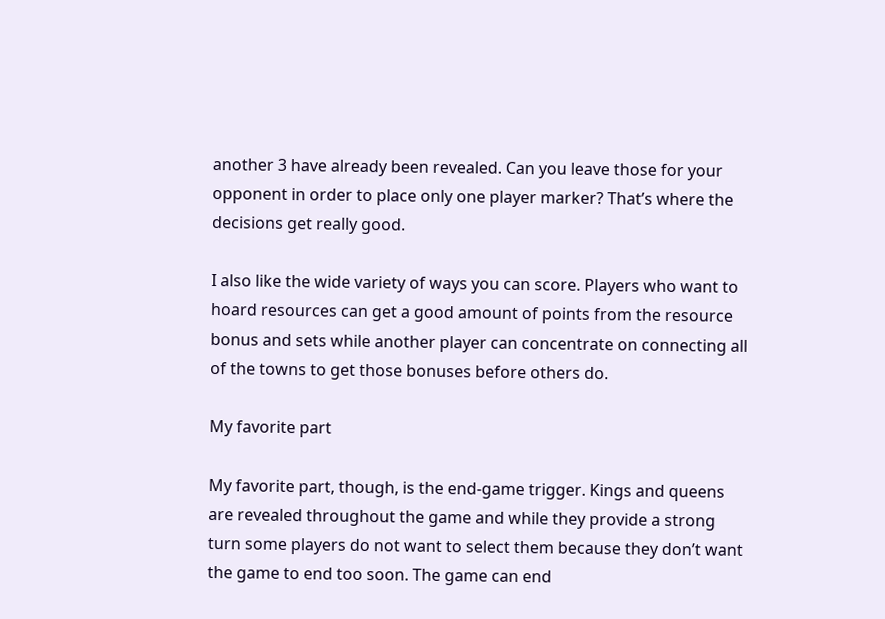another 3 have already been revealed. Can you leave those for your opponent in order to place only one player marker? That’s where the decisions get really good.

I also like the wide variety of ways you can score. Players who want to hoard resources can get a good amount of points from the resource bonus and sets while another player can concentrate on connecting all of the towns to get those bonuses before others do.

My favorite part

My favorite part, though, is the end-game trigger. Kings and queens are revealed throughout the game and while they provide a strong turn some players do not want to select them because they don’t want the game to end too soon. The game can end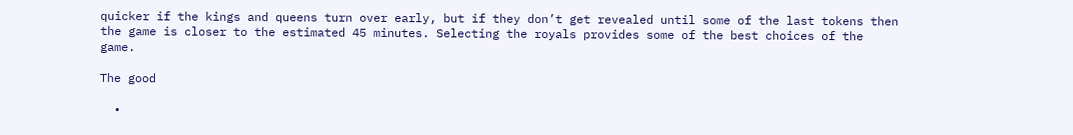quicker if the kings and queens turn over early, but if they don’t get revealed until some of the last tokens then the game is closer to the estimated 45 minutes. Selecting the royals provides some of the best choices of the game.

The good

  •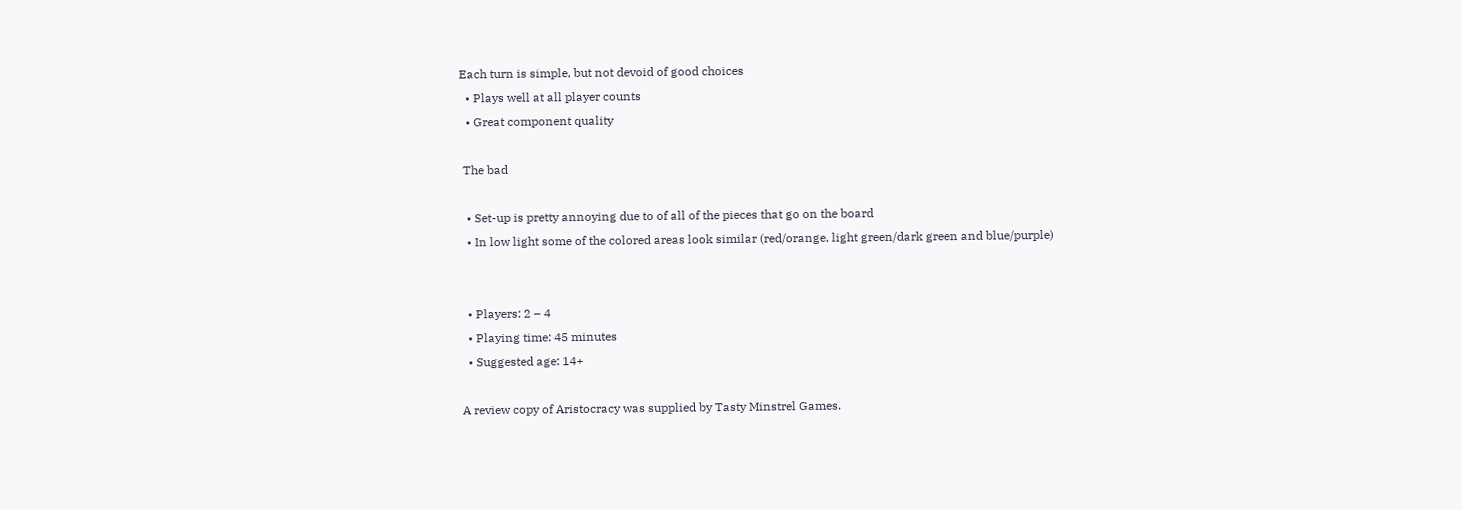Each turn is simple, but not devoid of good choices
  • Plays well at all player counts
  • Great component quality

 The bad

  • Set-up is pretty annoying due to of all of the pieces that go on the board
  • In low light some of the colored areas look similar (red/orange, light green/dark green and blue/purple)


  • Players: 2 – 4
  • Playing time: 45 minutes
  • Suggested age: 14+

A review copy of Aristocracy was supplied by Tasty Minstrel Games.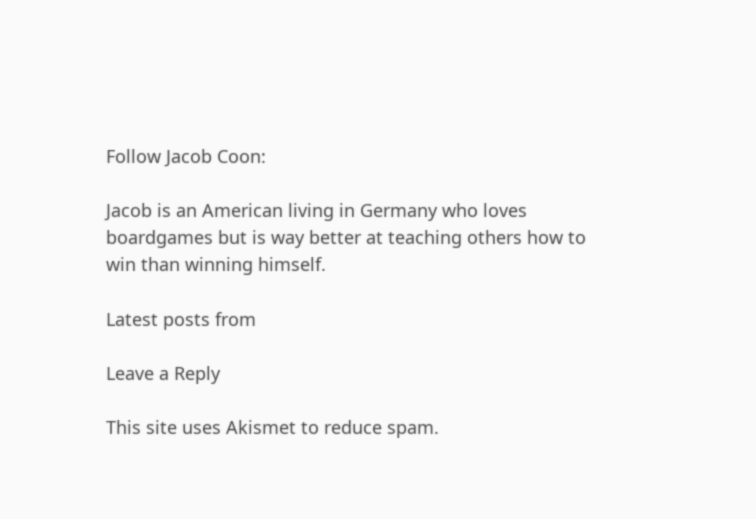Follow Jacob Coon:

Jacob is an American living in Germany who loves boardgames but is way better at teaching others how to win than winning himself.

Latest posts from

Leave a Reply

This site uses Akismet to reduce spam.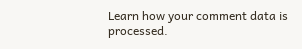Learn how your comment data is processed.